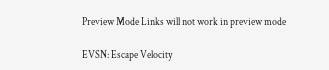Preview Mode Links will not work in preview mode

EVSN: Escape Velocity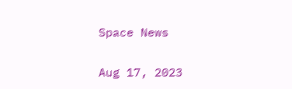Space News

Aug 17, 2023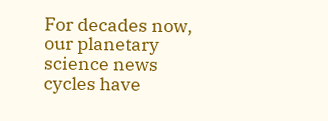For decades now, our planetary science news cycles have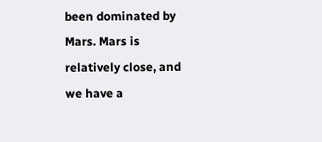been dominated by Mars. Mars is relatively close, and we have a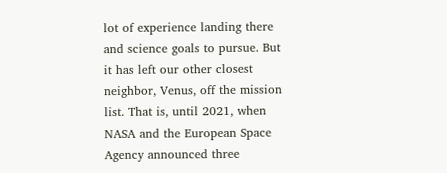lot of experience landing there and science goals to pursue. But it has left our other closest neighbor, Venus, off the mission list. That is, until 2021, when NASA and the European Space Agency announced three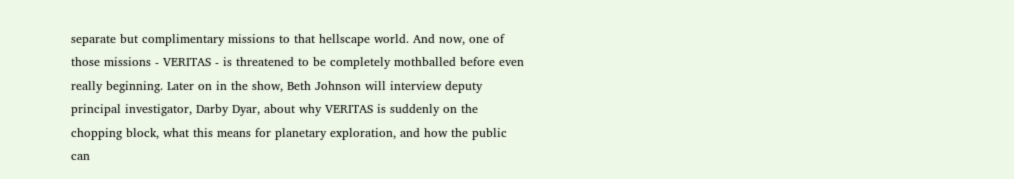separate but complimentary missions to that hellscape world. And now, one of those missions - VERITAS - is threatened to be completely mothballed before even really beginning. Later on in the show, Beth Johnson will interview deputy principal investigator, Darby Dyar, about why VERITAS is suddenly on the chopping block, what this means for planetary exploration, and how the public can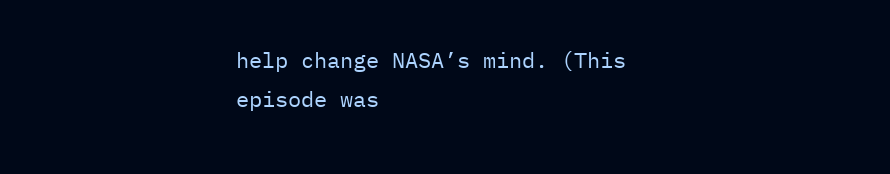help change NASA’s mind. (This episode was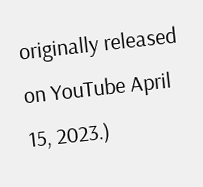originally released on YouTube April 15, 2023.)